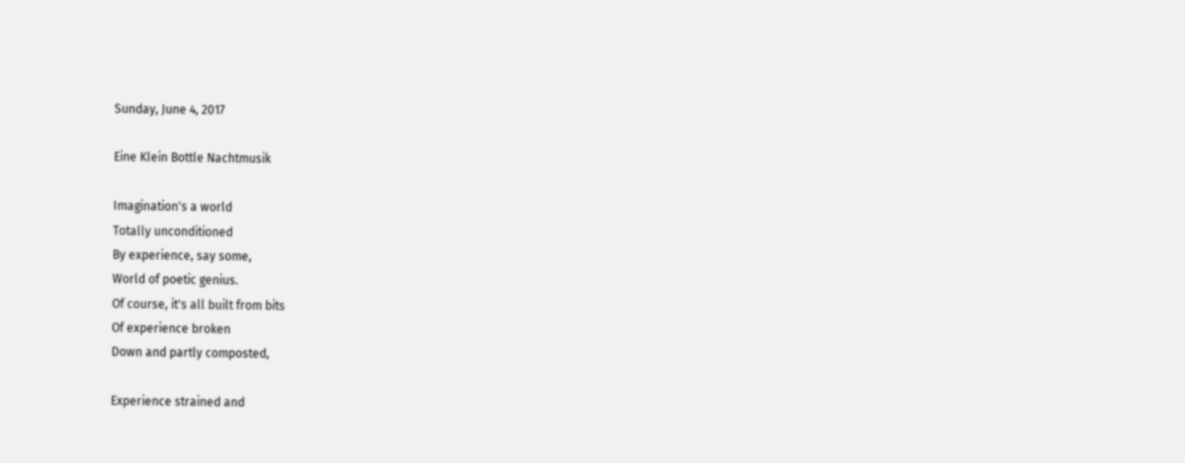Sunday, June 4, 2017

Eine Klein Bottle Nachtmusik

Imagination's a world
Totally unconditioned
By experience, say some,
World of poetic genius.
Of course, it's all built from bits
Of experience broken
Down and partly composted,

Experience strained and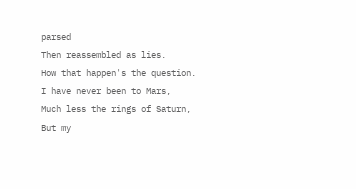parsed
Then reassembled as lies.
How that happen's the question.
I have never been to Mars,
Much less the rings of Saturn,
But my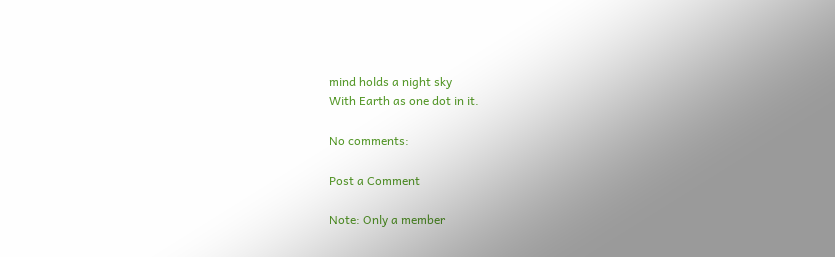mind holds a night sky
With Earth as one dot in it.

No comments:

Post a Comment

Note: Only a member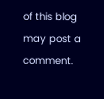of this blog may post a comment.